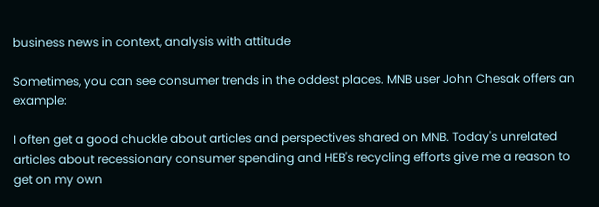business news in context, analysis with attitude

Sometimes, you can see consumer trends in the oddest places. MNB user John Chesak offers an example:

I often get a good chuckle about articles and perspectives shared on MNB. Today's unrelated articles about recessionary consumer spending and HEB's recycling efforts give me a reason to get on my own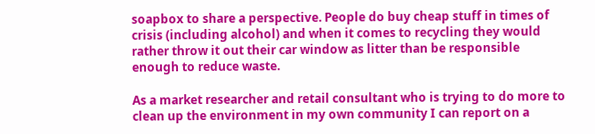soapbox to share a perspective. People do buy cheap stuff in times of crisis (including alcohol) and when it comes to recycling they would rather throw it out their car window as litter than be responsible enough to reduce waste.

As a market researcher and retail consultant who is trying to do more to clean up the environment in my own community I can report on a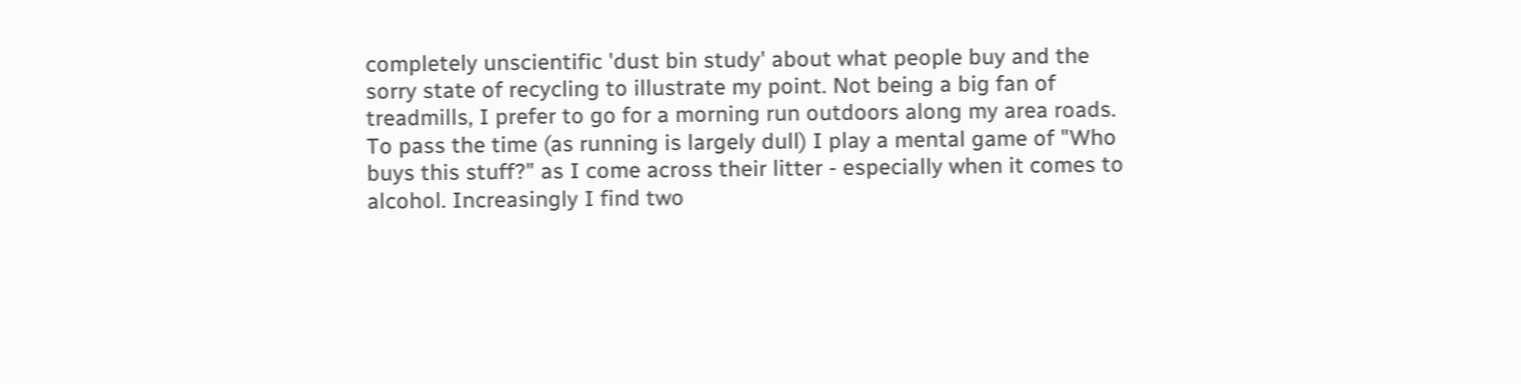completely unscientific 'dust bin study' about what people buy and the sorry state of recycling to illustrate my point. Not being a big fan of treadmills, I prefer to go for a morning run outdoors along my area roads. To pass the time (as running is largely dull) I play a mental game of "Who buys this stuff?" as I come across their litter - especially when it comes to alcohol. Increasingly I find two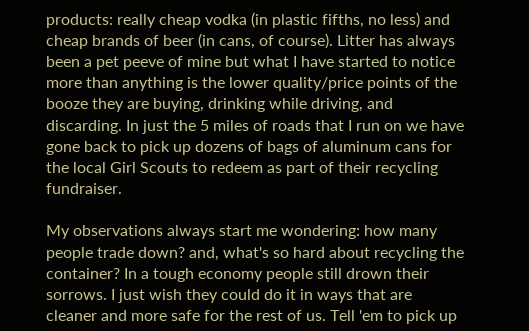products: really cheap vodka (in plastic fifths, no less) and cheap brands of beer (in cans, of course). Litter has always been a pet peeve of mine but what I have started to notice more than anything is the lower quality/price points of the booze they are buying, drinking while driving, and discarding. In just the 5 miles of roads that I run on we have gone back to pick up dozens of bags of aluminum cans for the local Girl Scouts to redeem as part of their recycling fundraiser.

My observations always start me wondering: how many people trade down? and, what's so hard about recycling the container? In a tough economy people still drown their sorrows. I just wish they could do it in ways that are cleaner and more safe for the rest of us. Tell 'em to pick up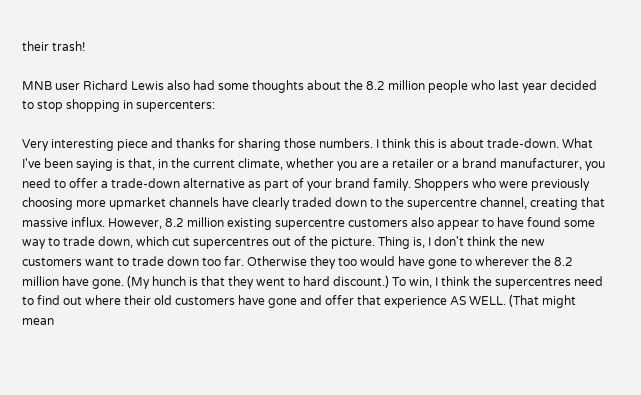their trash!

MNB user Richard Lewis also had some thoughts about the 8.2 million people who last year decided to stop shopping in supercenters:

Very interesting piece and thanks for sharing those numbers. I think this is about trade-down. What I've been saying is that, in the current climate, whether you are a retailer or a brand manufacturer, you need to offer a trade-down alternative as part of your brand family. Shoppers who were previously choosing more upmarket channels have clearly traded down to the supercentre channel, creating that massive influx. However, 8.2 million existing supercentre customers also appear to have found some way to trade down, which cut supercentres out of the picture. Thing is, I don't think the new customers want to trade down too far. Otherwise they too would have gone to wherever the 8.2 million have gone. (My hunch is that they went to hard discount.) To win, I think the supercentres need to find out where their old customers have gone and offer that experience AS WELL. (That might mean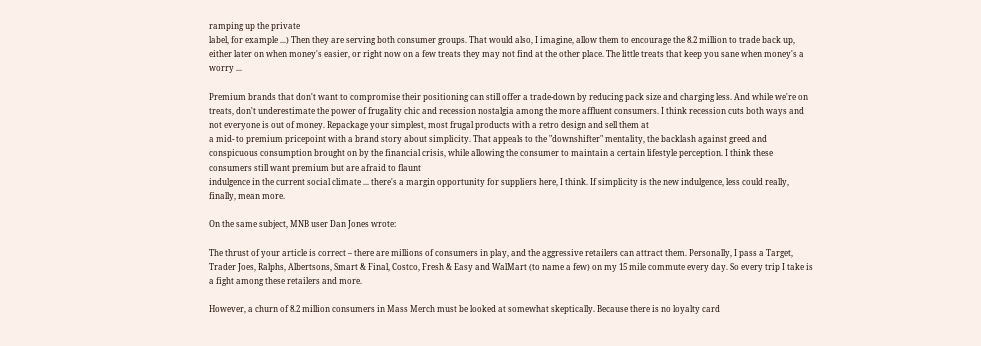ramping up the private
label, for example ...) Then they are serving both consumer groups. That would also, I imagine, allow them to encourage the 8.2 million to trade back up, either later on when money's easier, or right now on a few treats they may not find at the other place. The little treats that keep you sane when money's a worry ...

Premium brands that don't want to compromise their positioning can still offer a trade-down by reducing pack size and charging less. And while we're on treats, don't underestimate the power of frugality chic and recession nostalgia among the more affluent consumers. I think recession cuts both ways and not everyone is out of money. Repackage your simplest, most frugal products with a retro design and sell them at
a mid- to premium pricepoint with a brand story about simplicity. That appeals to the "downshifter" mentality, the backlash against greed and conspicuous consumption brought on by the financial crisis, while allowing the consumer to maintain a certain lifestyle perception. I think these consumers still want premium but are afraid to flaunt
indulgence in the current social climate ... there's a margin opportunity for suppliers here, I think. If simplicity is the new indulgence, less could really, finally, mean more.

On the same subject, MNB user Dan Jones wrote:

The thrust of your article is correct – there are millions of consumers in play, and the aggressive retailers can attract them. Personally, I pass a Target, Trader Joes, Ralphs, Albertsons, Smart & Final, Costco, Fresh & Easy and WalMart (to name a few) on my 15 mile commute every day. So every trip I take is a fight among these retailers and more.

However, a churn of 8.2 million consumers in Mass Merch must be looked at somewhat skeptically. Because there is no loyalty card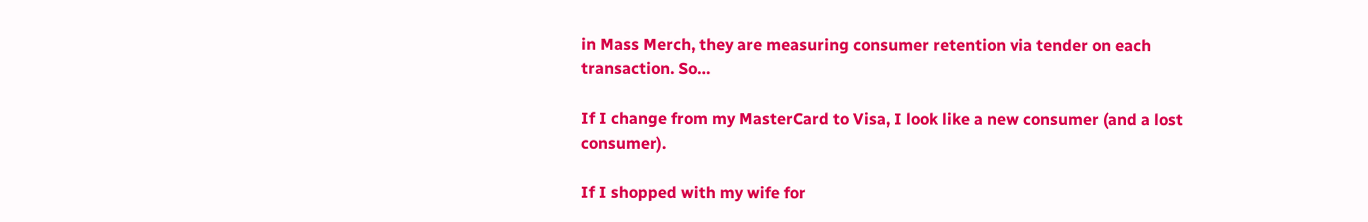in Mass Merch, they are measuring consumer retention via tender on each transaction. So…

If I change from my MasterCard to Visa, I look like a new consumer (and a lost consumer).

If I shopped with my wife for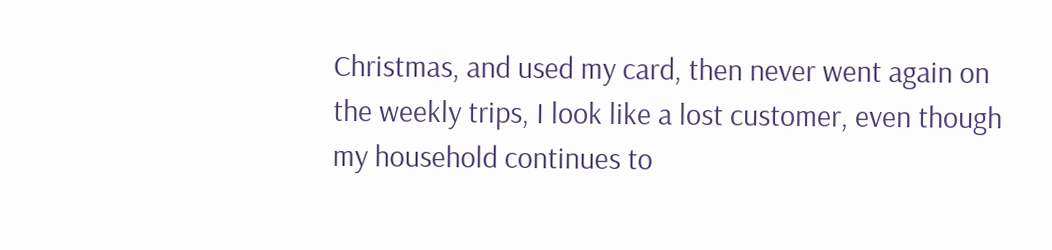Christmas, and used my card, then never went again on the weekly trips, I look like a lost customer, even though my household continues to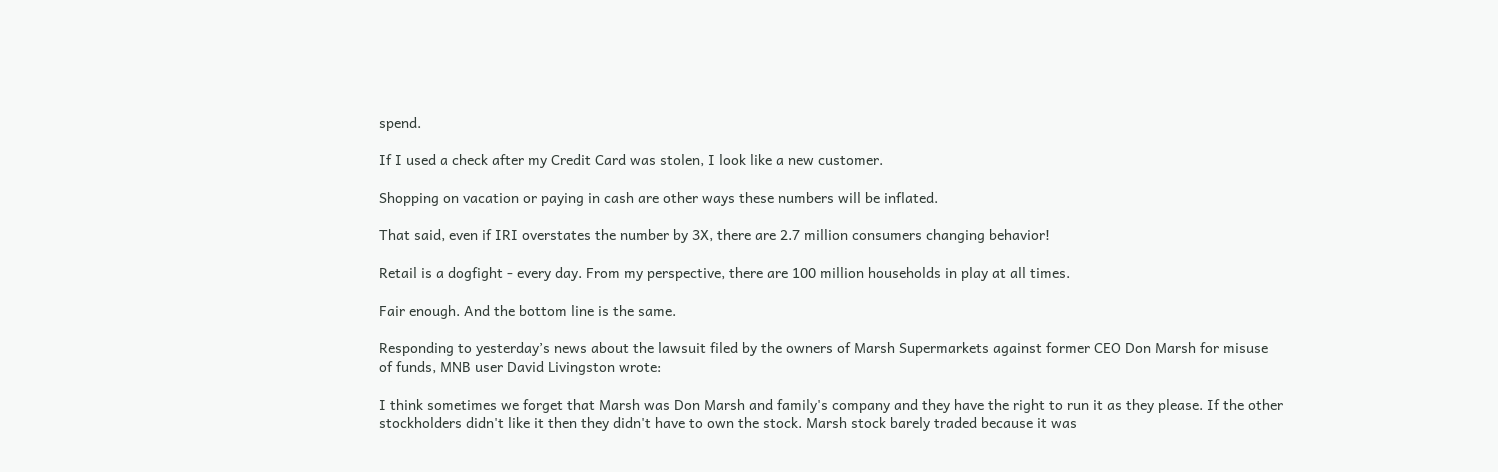spend.

If I used a check after my Credit Card was stolen, I look like a new customer.

Shopping on vacation or paying in cash are other ways these numbers will be inflated.

That said, even if IRI overstates the number by 3X, there are 2.7 million consumers changing behavior!

Retail is a dogfight - every day. From my perspective, there are 100 million households in play at all times.

Fair enough. And the bottom line is the same.

Responding to yesterday’s news about the lawsuit filed by the owners of Marsh Supermarkets against former CEO Don Marsh for misuse of funds, MNB user David Livingston wrote:

I think sometimes we forget that Marsh was Don Marsh and family's company and they have the right to run it as they please. If the other stockholders didn't like it then they didn't have to own the stock. Marsh stock barely traded because it was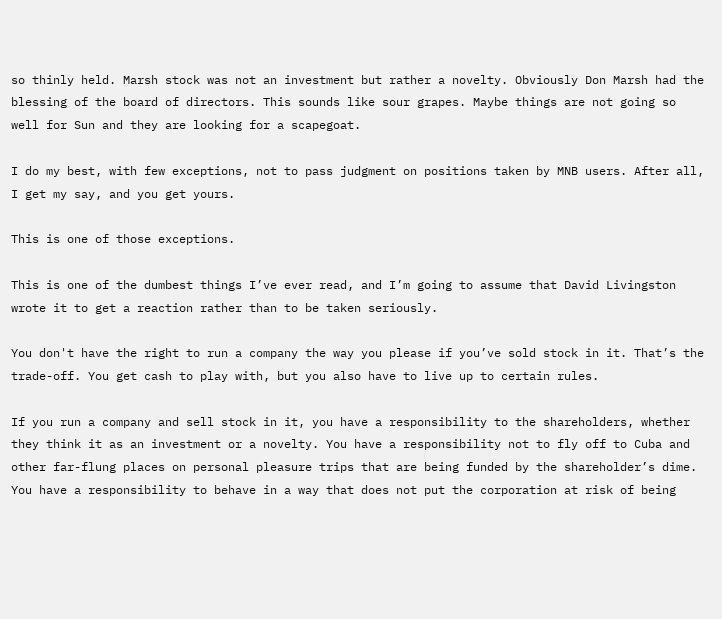so thinly held. Marsh stock was not an investment but rather a novelty. Obviously Don Marsh had the blessing of the board of directors. This sounds like sour grapes. Maybe things are not going so well for Sun and they are looking for a scapegoat.

I do my best, with few exceptions, not to pass judgment on positions taken by MNB users. After all, I get my say, and you get yours.

This is one of those exceptions.

This is one of the dumbest things I’ve ever read, and I’m going to assume that David Livingston wrote it to get a reaction rather than to be taken seriously.

You don't have the right to run a company the way you please if you’ve sold stock in it. That’s the trade-off. You get cash to play with, but you also have to live up to certain rules.

If you run a company and sell stock in it, you have a responsibility to the shareholders, whether they think it as an investment or a novelty. You have a responsibility not to fly off to Cuba and other far-flung places on personal pleasure trips that are being funded by the shareholder’s dime. You have a responsibility to behave in a way that does not put the corporation at risk of being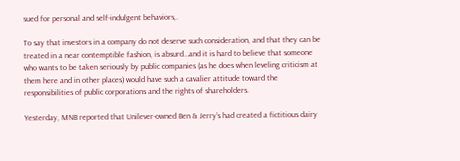sued for personal and self-indulgent behaviors,.

To say that investors in a company do not deserve such consideration, and that they can be treated in a near contemptible fashion, is absurd…and it is hard to believe that someone who wants to be taken seriously by public companies (as he does when leveling criticism at them here and in other places) would have such a cavalier attitude toward the responsibilities of public corporations and the rights of shareholders.

Yesterday, MNB reported that Unilever-owned Ben & Jerry’s had created a fictitious dairy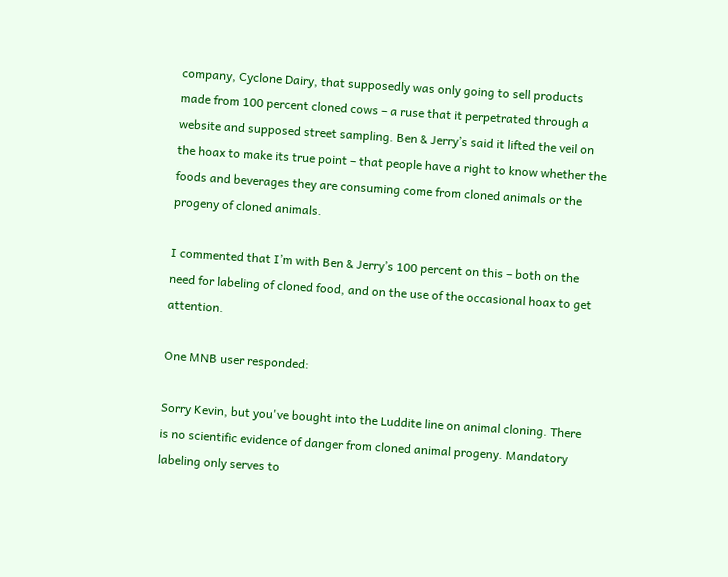company, Cyclone Dairy, that supposedly was only going to sell products made from 100 percent cloned cows – a ruse that it perpetrated through a website and supposed street sampling. Ben & Jerry’s said it lifted the veil on the hoax to make its true point – that people have a right to know whether the foods and beverages they are consuming come from cloned animals or the progeny of cloned animals.

I commented that I’m with Ben & Jerry’s 100 percent on this – both on the need for labeling of cloned food, and on the use of the occasional hoax to get attention.

One MNB user responded:

Sorry Kevin, but you've bought into the Luddite line on animal cloning. There is no scientific evidence of danger from cloned animal progeny. Mandatory labeling only serves to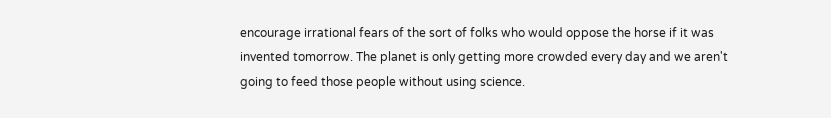encourage irrational fears of the sort of folks who would oppose the horse if it was invented tomorrow. The planet is only getting more crowded every day and we aren't going to feed those people without using science.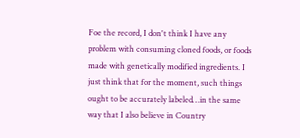Foe the record, I don't think I have any problem with consuming cloned foods, or foods made with genetically modified ingredients. I just think that for the moment, such things ought to be accurately labeled…in the same way that I also believe in Country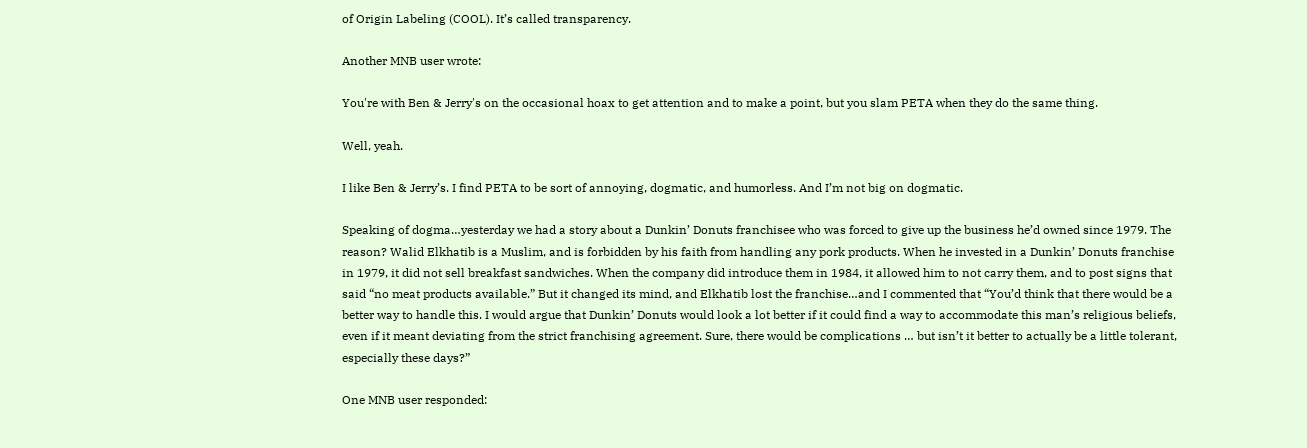of Origin Labeling (COOL). It’s called transparency.

Another MNB user wrote:

You're with Ben & Jerry's on the occasional hoax to get attention and to make a point, but you slam PETA when they do the same thing.

Well, yeah.

I like Ben & Jerry’s. I find PETA to be sort of annoying, dogmatic, and humorless. And I’m not big on dogmatic.

Speaking of dogma…yesterday we had a story about a Dunkin’ Donuts franchisee who was forced to give up the business he’d owned since 1979. The reason? Walid Elkhatib is a Muslim, and is forbidden by his faith from handling any pork products. When he invested in a Dunkin’ Donuts franchise in 1979, it did not sell breakfast sandwiches. When the company did introduce them in 1984, it allowed him to not carry them, and to post signs that said “no meat products available.” But it changed its mind, and Elkhatib lost the franchise…and I commented that “You’d think that there would be a better way to handle this. I would argue that Dunkin’ Donuts would look a lot better if it could find a way to accommodate this man’s religious beliefs, even if it meant deviating from the strict franchising agreement. Sure, there would be complications … but isn’t it better to actually be a little tolerant, especially these days?”

One MNB user responded: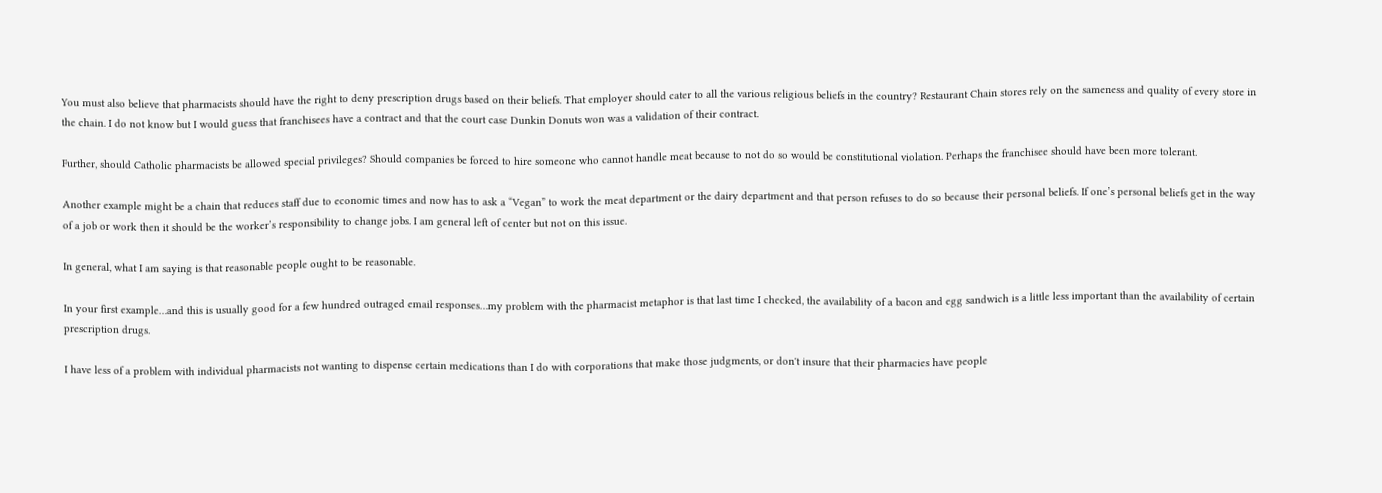You must also believe that pharmacists should have the right to deny prescription drugs based on their beliefs. That employer should cater to all the various religious beliefs in the country? Restaurant Chain stores rely on the sameness and quality of every store in the chain. I do not know but I would guess that franchisees have a contract and that the court case Dunkin Donuts won was a validation of their contract.

Further, should Catholic pharmacists be allowed special privileges? Should companies be forced to hire someone who cannot handle meat because to not do so would be constitutional violation. Perhaps the franchisee should have been more tolerant.

Another example might be a chain that reduces staff due to economic times and now has to ask a “Vegan” to work the meat department or the dairy department and that person refuses to do so because their personal beliefs. If one’s personal beliefs get in the way of a job or work then it should be the worker’s responsibility to change jobs. I am general left of center but not on this issue.

In general, what I am saying is that reasonable people ought to be reasonable.

In your first example…and this is usually good for a few hundred outraged email responses…my problem with the pharmacist metaphor is that last time I checked, the availability of a bacon and egg sandwich is a little less important than the availability of certain prescription drugs.

I have less of a problem with individual pharmacists not wanting to dispense certain medications than I do with corporations that make those judgments, or don't insure that their pharmacies have people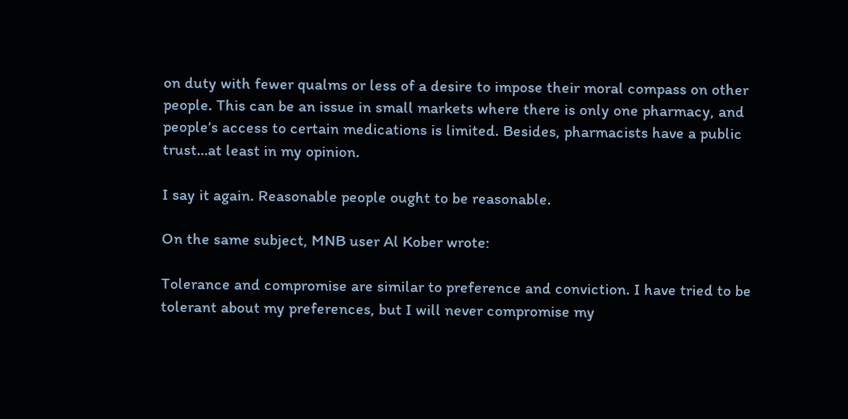on duty with fewer qualms or less of a desire to impose their moral compass on other people. This can be an issue in small markets where there is only one pharmacy, and people’s access to certain medications is limited. Besides, pharmacists have a public trust…at least in my opinion.

I say it again. Reasonable people ought to be reasonable.

On the same subject, MNB user Al Kober wrote:

Tolerance and compromise are similar to preference and conviction. I have tried to be tolerant about my preferences, but I will never compromise my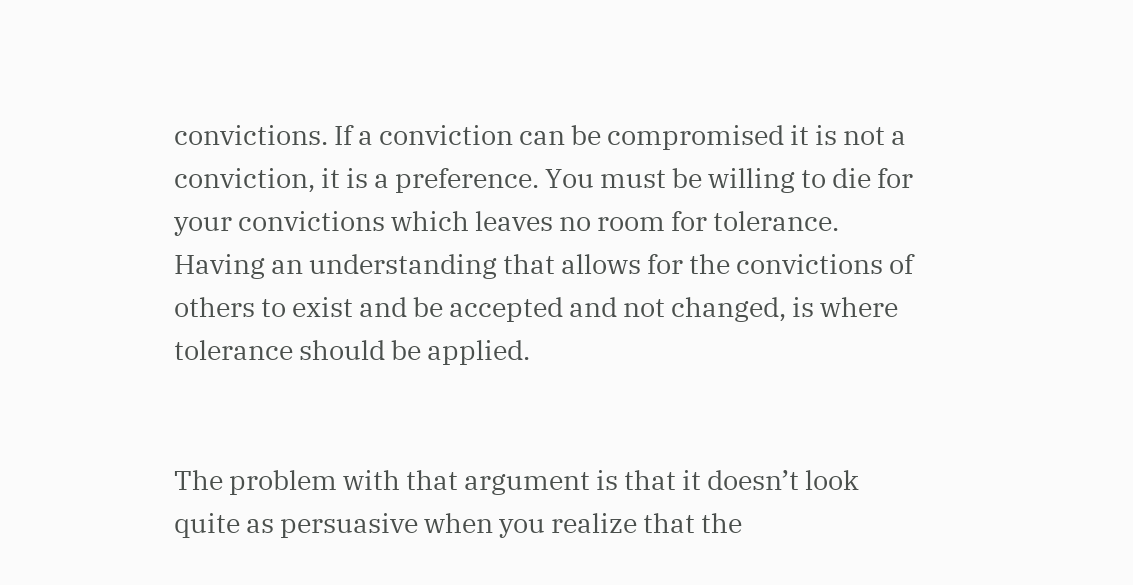convictions. If a conviction can be compromised it is not a conviction, it is a preference. You must be willing to die for your convictions which leaves no room for tolerance. Having an understanding that allows for the convictions of others to exist and be accepted and not changed, is where tolerance should be applied.


The problem with that argument is that it doesn’t look quite as persuasive when you realize that the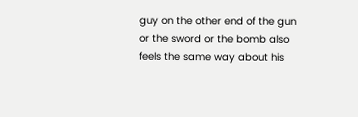guy on the other end of the gun or the sword or the bomb also feels the same way about his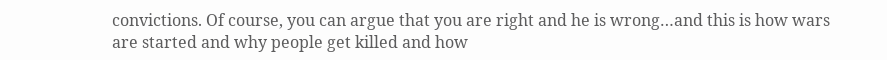convictions. Of course, you can argue that you are right and he is wrong…and this is how wars are started and why people get killed and how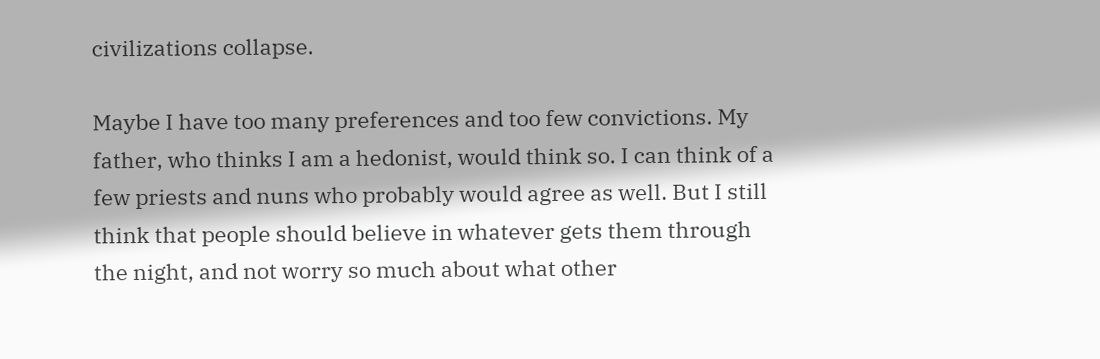civilizations collapse.

Maybe I have too many preferences and too few convictions. My father, who thinks I am a hedonist, would think so. I can think of a few priests and nuns who probably would agree as well. But I still think that people should believe in whatever gets them through the night, and not worry so much about what other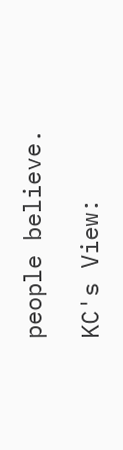people believe.

KC's View: